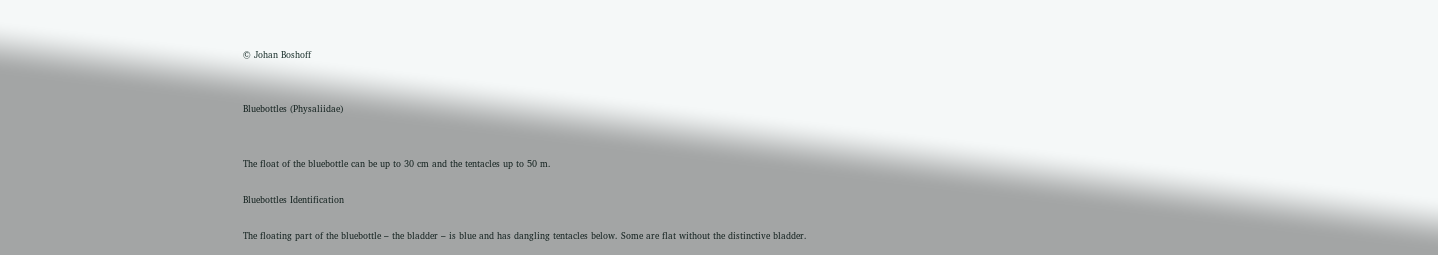© Johan Boshoff


Bluebottles (Physaliidae)


The float of the bluebottle can be up to 30 cm and the tentacles up to 50 m.

Bluebottles Identification

The floating part of the bluebottle – the bladder – is blue and has dangling tentacles below. Some are flat without the distinctive bladder.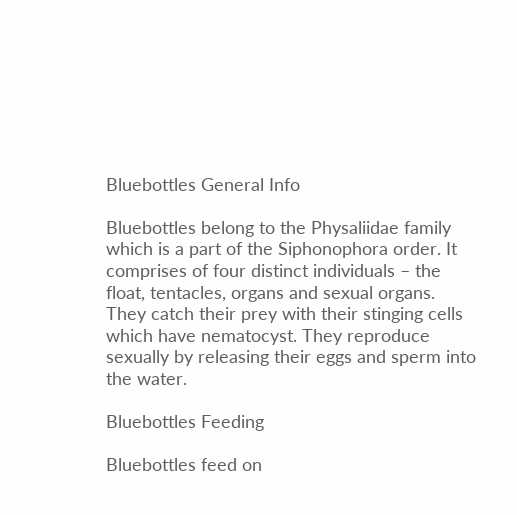Bluebottles General Info

Bluebottles belong to the Physaliidae family which is a part of the Siphonophora order. It comprises of four distinct individuals – the float, tentacles, organs and sexual organs. They catch their prey with their stinging cells which have nematocyst. They reproduce sexually by releasing their eggs and sperm into the water.

Bluebottles Feeding

Bluebottles feed on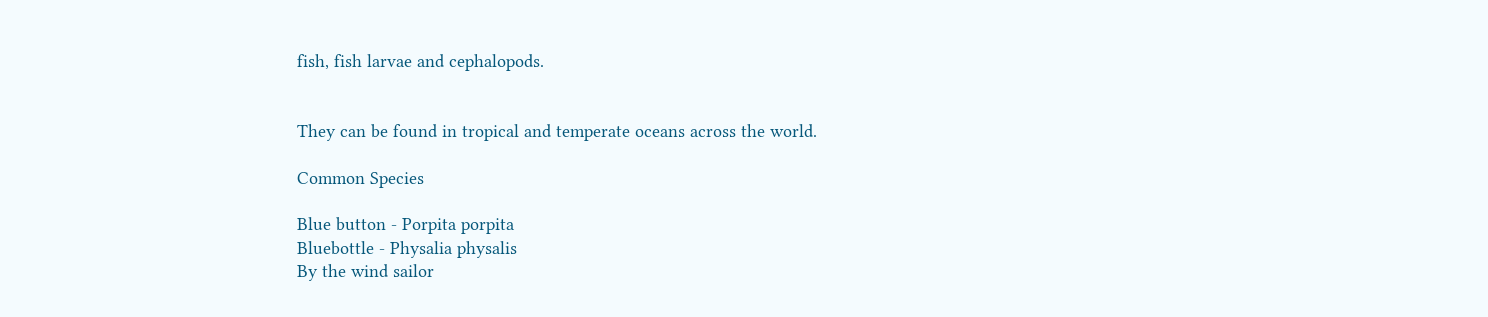fish, fish larvae and cephalopods.


They can be found in tropical and temperate oceans across the world.

Common Species

Blue button - Porpita porpita
Bluebottle - Physalia physalis
By the wind sailor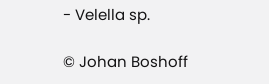- Velella sp.

© Johan Boshoff